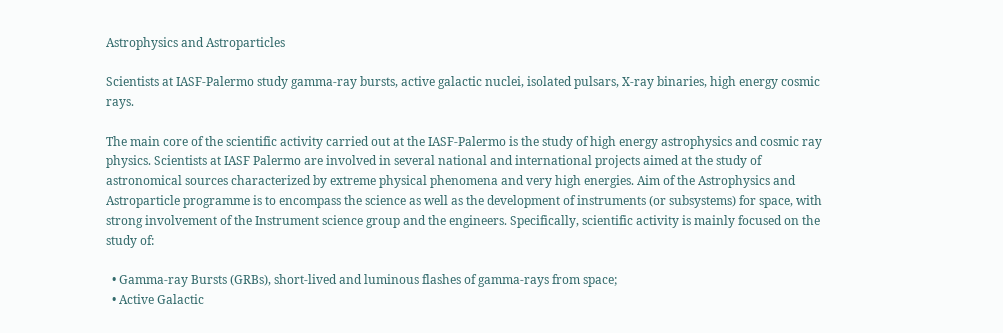Astrophysics and Astroparticles

Scientists at IASF-Palermo study gamma-ray bursts, active galactic nuclei, isolated pulsars, X-ray binaries, high energy cosmic rays.

The main core of the scientific activity carried out at the IASF-Palermo is the study of high energy astrophysics and cosmic ray physics. Scientists at IASF Palermo are involved in several national and international projects aimed at the study of astronomical sources characterized by extreme physical phenomena and very high energies. Aim of the Astrophysics and Astroparticle programme is to encompass the science as well as the development of instruments (or subsystems) for space, with strong involvement of the Instrument science group and the engineers. Specifically, scientific activity is mainly focused on the study of:

  • Gamma-ray Bursts (GRBs), short-lived and luminous flashes of gamma-rays from space;
  • Active Galactic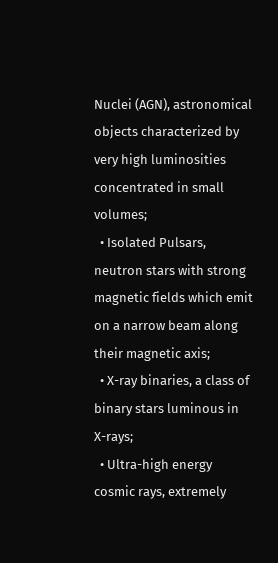Nuclei (AGN), astronomical objects characterized by very high luminosities concentrated in small volumes;
  • Isolated Pulsars, neutron stars with strong magnetic fields which emit on a narrow beam along their magnetic axis;
  • X-ray binaries, a class of binary stars luminous in X-rays;
  • Ultra-high energy cosmic rays, extremely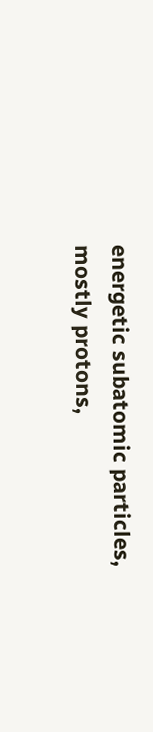energetic subatomic particles, mostly protons,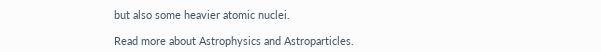but also some heavier atomic nuclei.

Read more about Astrophysics and Astroparticles.